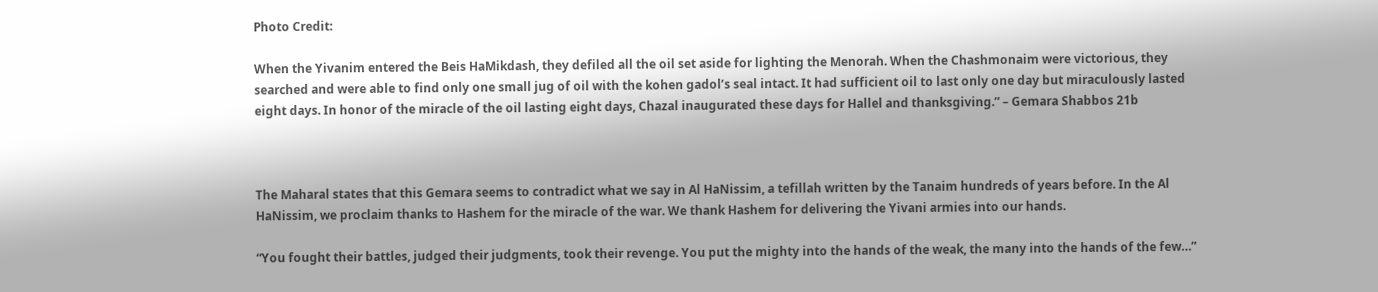Photo Credit:

When the Yivanim entered the Beis HaMikdash, they defiled all the oil set aside for lighting the Menorah. When the Chashmonaim were victorious, they searched and were able to find only one small jug of oil with the kohen gadol’s seal intact. It had sufficient oil to last only one day but miraculously lasted eight days. In honor of the miracle of the oil lasting eight days, Chazal inaugurated these days for Hallel and thanksgiving.” – Gemara Shabbos 21b



The Maharal states that this Gemara seems to contradict what we say in Al HaNissim, a tefillah written by the Tanaim hundreds of years before. In the Al HaNissim, we proclaim thanks to Hashem for the miracle of the war. We thank Hashem for delivering the Yivani armies into our hands.

“You fought their battles, judged their judgments, took their revenge. You put the mighty into the hands of the weak, the many into the hands of the few…”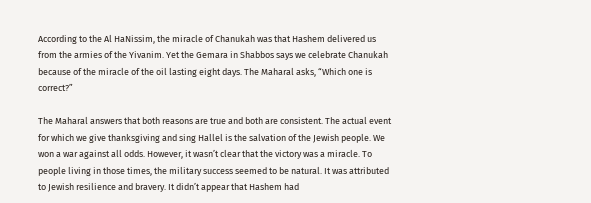According to the Al HaNissim, the miracle of Chanukah was that Hashem delivered us from the armies of the Yivanim. Yet the Gemara in Shabbos says we celebrate Chanukah because of the miracle of the oil lasting eight days. The Maharal asks, “Which one is correct?”

The Maharal answers that both reasons are true and both are consistent. The actual event for which we give thanksgiving and sing Hallel is the salvation of the Jewish people. We won a war against all odds. However, it wasn’t clear that the victory was a miracle. To people living in those times, the military success seemed to be natural. It was attributed to Jewish resilience and bravery. It didn’t appear that Hashem had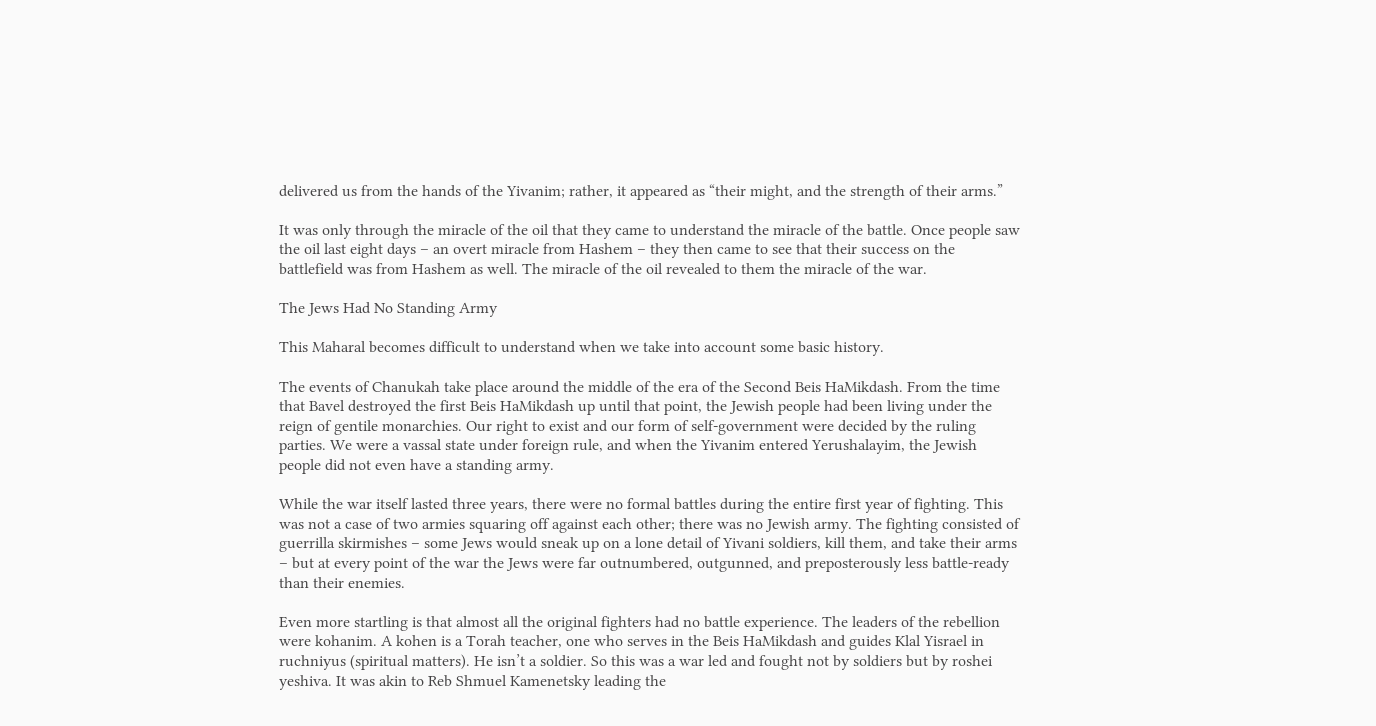delivered us from the hands of the Yivanim; rather, it appeared as “their might, and the strength of their arms.”

It was only through the miracle of the oil that they came to understand the miracle of the battle. Once people saw the oil last eight days – an overt miracle from Hashem – they then came to see that their success on the battlefield was from Hashem as well. The miracle of the oil revealed to them the miracle of the war.

The Jews Had No Standing Army

This Maharal becomes difficult to understand when we take into account some basic history.

The events of Chanukah take place around the middle of the era of the Second Beis HaMikdash. From the time that Bavel destroyed the first Beis HaMikdash up until that point, the Jewish people had been living under the reign of gentile monarchies. Our right to exist and our form of self-government were decided by the ruling parties. We were a vassal state under foreign rule, and when the Yivanim entered Yerushalayim, the Jewish people did not even have a standing army.

While the war itself lasted three years, there were no formal battles during the entire first year of fighting. This was not a case of two armies squaring off against each other; there was no Jewish army. The fighting consisted of guerrilla skirmishes – some Jews would sneak up on a lone detail of Yivani soldiers, kill them, and take their arms – but at every point of the war the Jews were far outnumbered, outgunned, and preposterously less battle-ready than their enemies.

Even more startling is that almost all the original fighters had no battle experience. The leaders of the rebellion were kohanim. A kohen is a Torah teacher, one who serves in the Beis HaMikdash and guides Klal Yisrael in ruchniyus (spiritual matters). He isn’t a soldier. So this was a war led and fought not by soldiers but by roshei yeshiva. It was akin to Reb Shmuel Kamenetsky leading the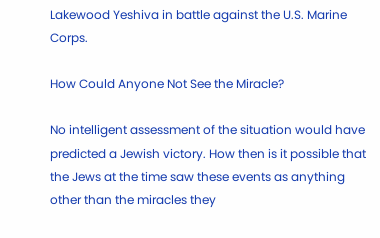Lakewood Yeshiva in battle against the U.S. Marine Corps.

How Could Anyone Not See the Miracle?

No intelligent assessment of the situation would have predicted a Jewish victory. How then is it possible that the Jews at the time saw these events as anything other than the miracles they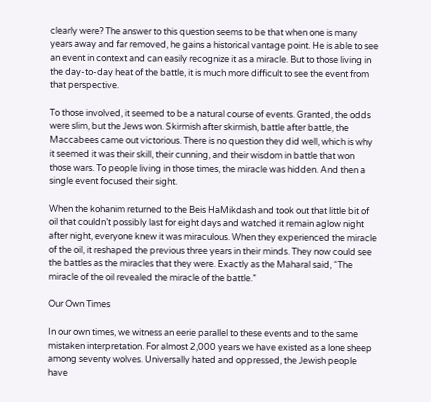clearly were? The answer to this question seems to be that when one is many years away and far removed, he gains a historical vantage point. He is able to see an event in context and can easily recognize it as a miracle. But to those living in the day-to-day heat of the battle, it is much more difficult to see the event from that perspective.

To those involved, it seemed to be a natural course of events. Granted, the odds were slim, but the Jews won. Skirmish after skirmish, battle after battle, the Maccabees came out victorious. There is no question they did well, which is why it seemed it was their skill, their cunning, and their wisdom in battle that won those wars. To people living in those times, the miracle was hidden. And then a single event focused their sight.

When the kohanim returned to the Beis HaMikdash and took out that little bit of oil that couldn’t possibly last for eight days and watched it remain aglow night after night, everyone knew it was miraculous. When they experienced the miracle of the oil, it reshaped the previous three years in their minds. They now could see the battles as the miracles that they were. Exactly as the Maharal said, “The miracle of the oil revealed the miracle of the battle.”

Our Own Times

In our own times, we witness an eerie parallel to these events and to the same mistaken interpretation. For almost 2,000 years we have existed as a lone sheep among seventy wolves. Universally hated and oppressed, the Jewish people have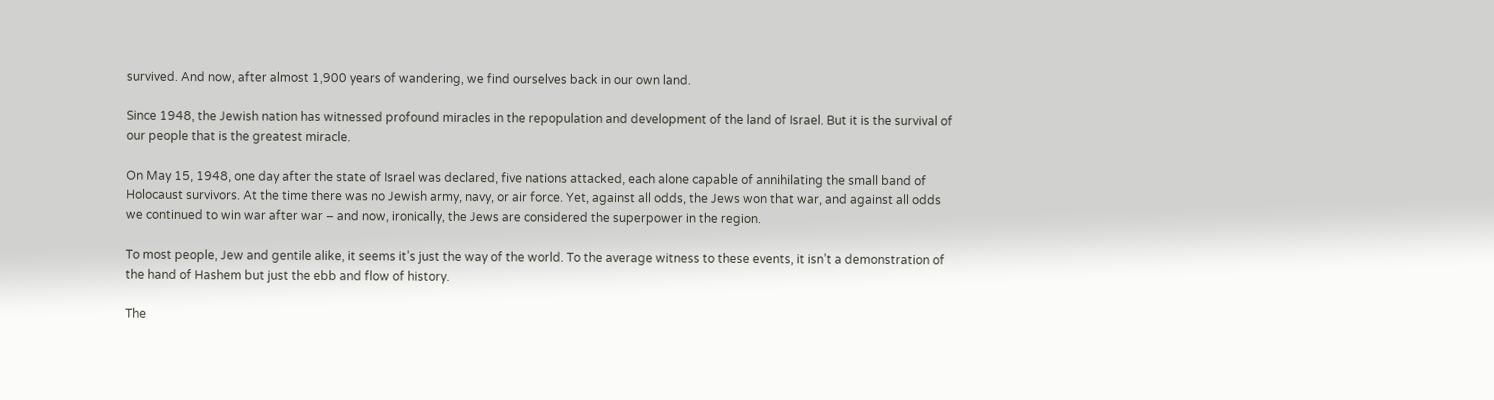survived. And now, after almost 1,900 years of wandering, we find ourselves back in our own land.

Since 1948, the Jewish nation has witnessed profound miracles in the repopulation and development of the land of Israel. But it is the survival of our people that is the greatest miracle.

On May 15, 1948, one day after the state of Israel was declared, five nations attacked, each alone capable of annihilating the small band of Holocaust survivors. At the time there was no Jewish army, navy, or air force. Yet, against all odds, the Jews won that war, and against all odds we continued to win war after war – and now, ironically, the Jews are considered the superpower in the region.

To most people, Jew and gentile alike, it seems it’s just the way of the world. To the average witness to these events, it isn’t a demonstration of the hand of Hashem but just the ebb and flow of history.

The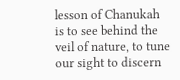lesson of Chanukah is to see behind the veil of nature, to tune our sight to discern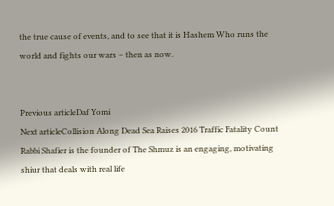the true cause of events, and to see that it is Hashem Who runs the world and fights our wars – then as now.


Previous articleDaf Yomi
Next articleCollision Along Dead Sea Raises 2016 Traffic Fatality Count
Rabbi Shafier is the founder of The Shmuz is an engaging, motivating shiur that deals with real life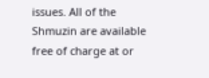issues. All of the Shmuzin are available free of charge at or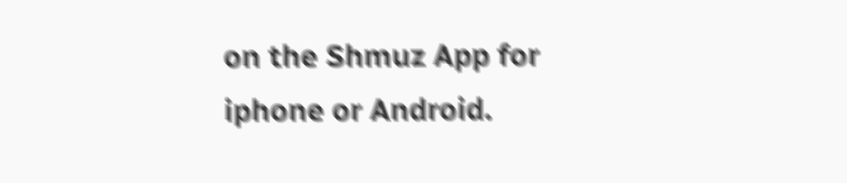on the Shmuz App for iphone or Android.